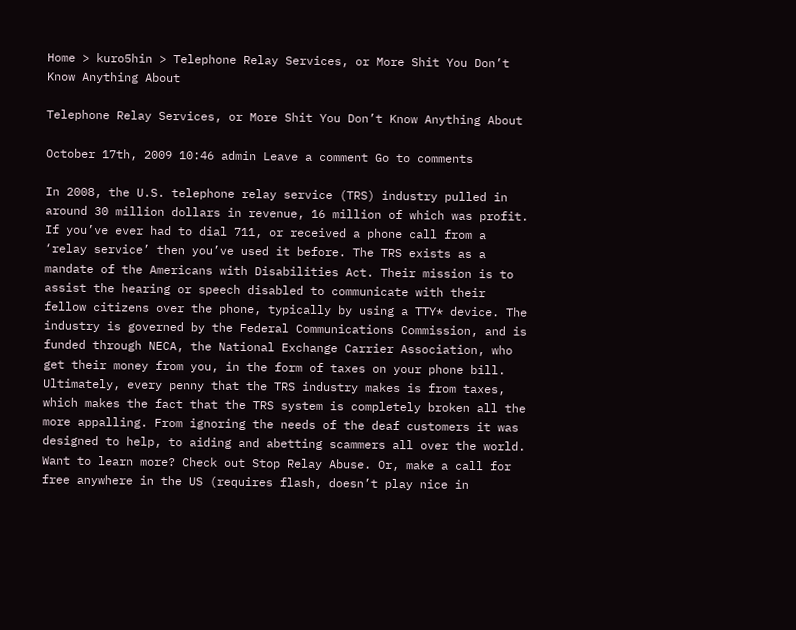Home > kuro5hin > Telephone Relay Services, or More Shit You Don’t Know Anything About

Telephone Relay Services, or More Shit You Don’t Know Anything About

October 17th, 2009 10:46 admin Leave a comment Go to comments

In 2008, the U.S. telephone relay service (TRS) industry pulled in around 30 million dollars in revenue, 16 million of which was profit. If you’ve ever had to dial 711, or received a phone call from a ‘relay service’ then you’ve used it before. The TRS exists as a mandate of the Americans with Disabilities Act. Their mission is to assist the hearing or speech disabled to communicate with their fellow citizens over the phone, typically by using a TTY* device. The industry is governed by the Federal Communications Commission, and is funded through NECA, the National Exchange Carrier Association, who get their money from you, in the form of taxes on your phone bill. Ultimately, every penny that the TRS industry makes is from taxes, which makes the fact that the TRS system is completely broken all the more appalling. From ignoring the needs of the deaf customers it was designed to help, to aiding and abetting scammers all over the world. Want to learn more? Check out Stop Relay Abuse. Or, make a call for free anywhere in the US (requires flash, doesn’t play nice in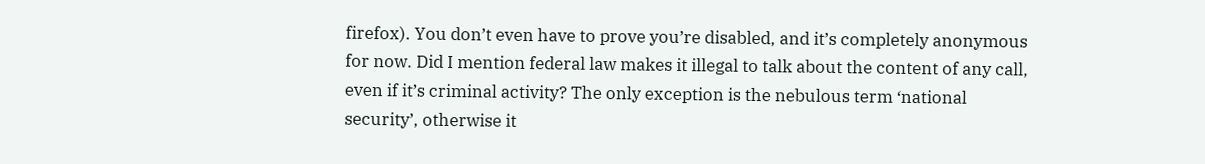firefox). You don’t even have to prove you’re disabled, and it’s completely anonymous for now. Did I mention federal law makes it illegal to talk about the content of any call, even if it’s criminal activity? The only exception is the nebulous term ‘national security’, otherwise it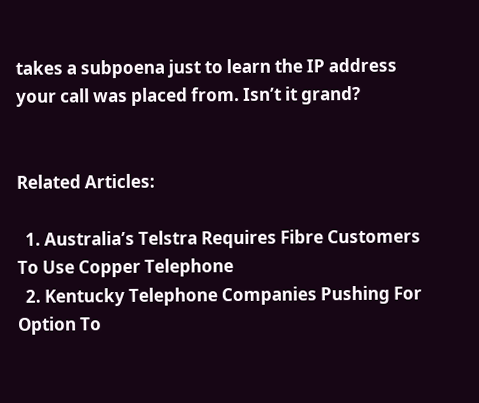takes a subpoena just to learn the IP address your call was placed from. Isn’t it grand?


Related Articles:

  1. Australia’s Telstra Requires Fibre Customers To Use Copper Telephone
  2. Kentucky Telephone Companies Pushing For Option To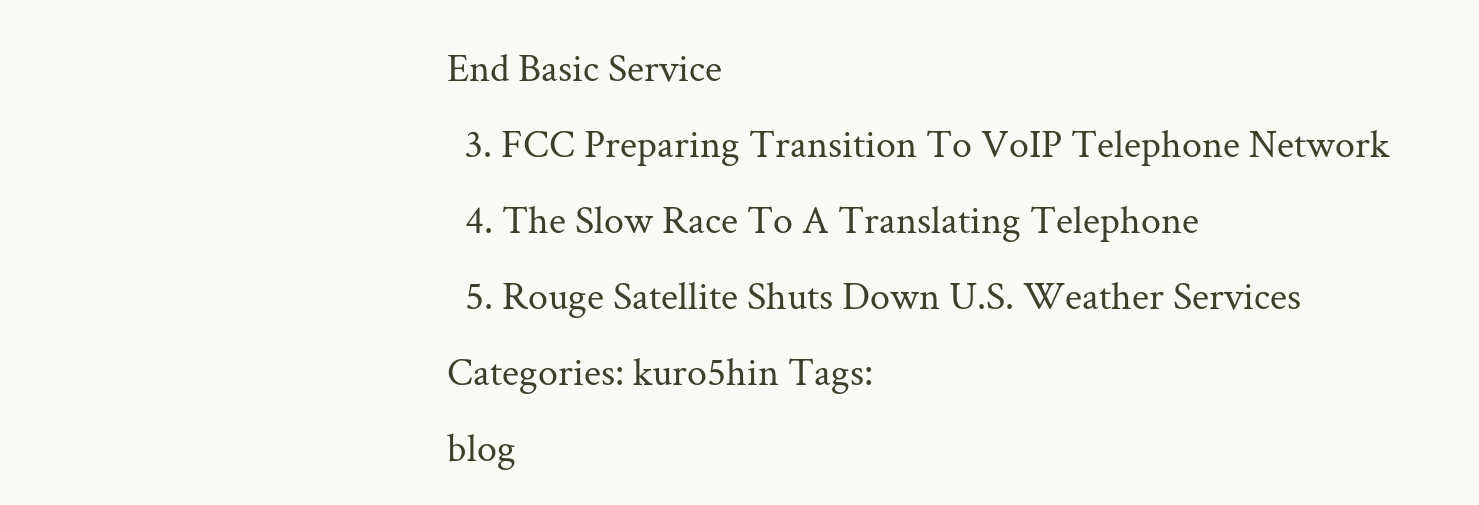End Basic Service
  3. FCC Preparing Transition To VoIP Telephone Network
  4. The Slow Race To A Translating Telephone
  5. Rouge Satellite Shuts Down U.S. Weather Services
Categories: kuro5hin Tags:
blog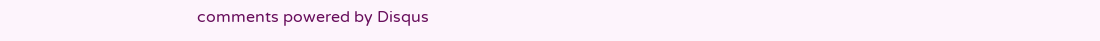comments powered by Disqus